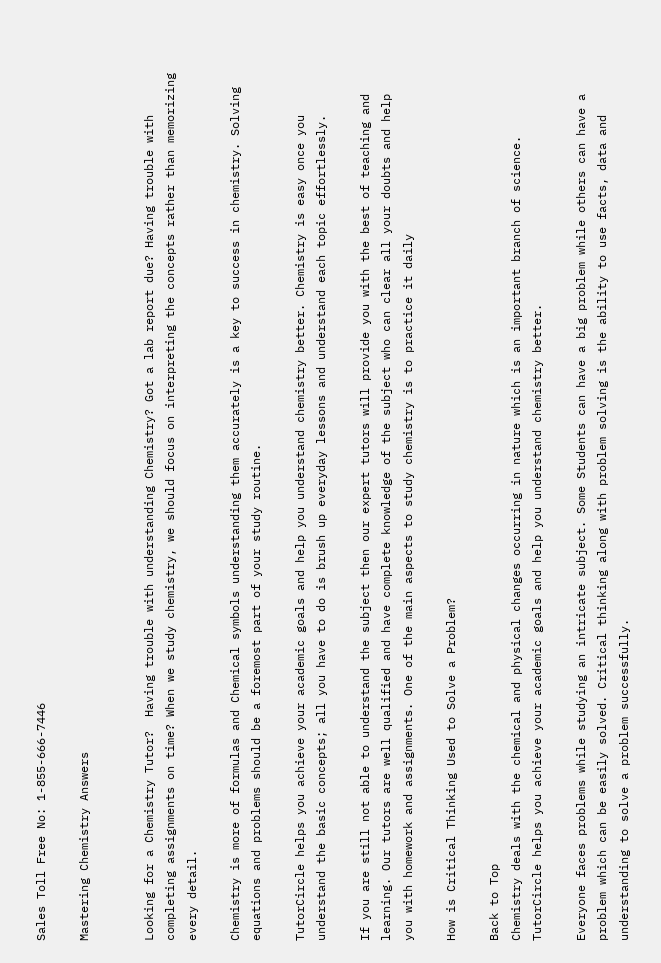Sales Toll Free No: 1-855-666-7446

Mastering Chemistry Answers


Looking for a Chemistry Tutor?  Having trouble with understanding Chemistry? Got a lab report due? Having trouble with completing assignments on time? When we study chemistry, we should focus on interpreting the concepts rather than memorizing every detail.

Chemistry is more of formulas and Chemical symbols understanding them accurately is a key to success in chemistry. Solving equations and problems should be a foremost part of your study routine.

TutorCircle helps you achieve your academic goals and help you understand chemistry better. Chemistry is easy once you understand the basic concepts; all you have to do is brush up everyday lessons and understand each topic effortlessly.

If you are still not able to understand the subject then our expert tutors will provide you with the best of teaching and learning. Our tutors are well qualified and have complete knowledge of the subject who can clear all your doubts and help you with homework and assignments. One of the main aspects to study chemistry is to practice it daily

How is Critical Thinking Used to Solve a Problem?

Back to Top
Chemistry deals with the chemical and physical changes occurring in nature which is an important branch of science. TutorCircle helps you achieve your academic goals and help you understand chemistry better.

Everyone faces problems while studying an intricate subject. Some Students can have a big problem while others can have a problem which can be easily solved. Critical thinking along with problem solving is the ability to use facts, data and understanding to solve a problem successfully.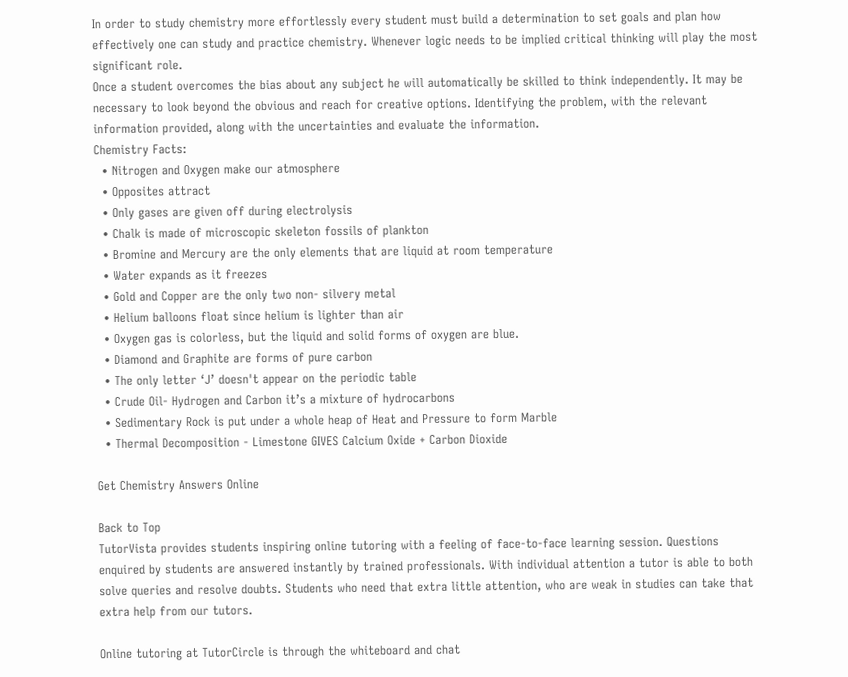In order to study chemistry more effortlessly every student must build a determination to set goals and plan how effectively one can study and practice chemistry. Whenever logic needs to be implied critical thinking will play the most significant role.
Once a student overcomes the bias about any subject he will automatically be skilled to think independently. It may be necessary to look beyond the obvious and reach for creative options. Identifying the problem, with the relevant information provided, along with the uncertainties and evaluate the information.
Chemistry Facts:
  • Nitrogen and Oxygen make our atmosphere
  • Opposites attract
  • Only gases are given off during electrolysis
  • Chalk is made of microscopic skeleton fossils of plankton
  • Bromine and Mercury are the only elements that are liquid at room temperature
  • Water expands as it freezes
  • Gold and Copper are the only two non- silvery metal
  • Helium balloons float since helium is lighter than air
  • Oxygen gas is colorless, but the liquid and solid forms of oxygen are blue.
  • Diamond and Graphite are forms of pure carbon
  • The only letter ‘J’ doesn't appear on the periodic table
  • Crude Oil- Hydrogen and Carbon it’s a mixture of hydrocarbons
  • Sedimentary Rock is put under a whole heap of Heat and Pressure to form Marble
  • Thermal Decomposition - Limestone GIVES Calcium Oxide + Carbon Dioxide

Get Chemistry Answers Online

Back to Top
TutorVista provides students inspiring online tutoring with a feeling of face-to-face learning session. Questions enquired by students are answered instantly by trained professionals. With individual attention a tutor is able to both solve queries and resolve doubts. Students who need that extra little attention, who are weak in studies can take that extra help from our tutors.

Online tutoring at TutorCircle is through the whiteboard and chat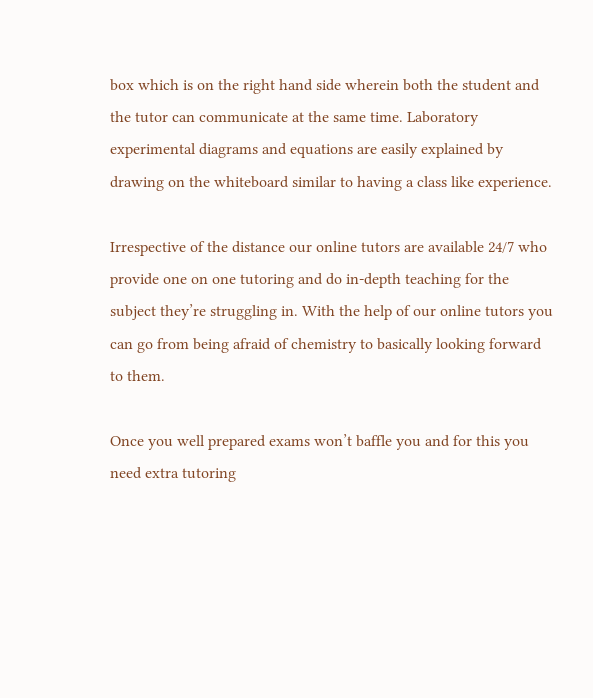box which is on the right hand side wherein both the student and the tutor can communicate at the same time. Laboratory experimental diagrams and equations are easily explained by drawing on the whiteboard similar to having a class like experience.

Irrespective of the distance our online tutors are available 24/7 who provide one on one tutoring and do in-depth teaching for the subject they’re struggling in. With the help of our online tutors you can go from being afraid of chemistry to basically looking forward to them.

Once you well prepared exams won’t baffle you and for this you need extra tutoring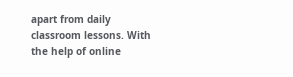apart from daily classroom lessons. With the help of online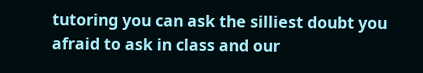tutoring you can ask the silliest doubt you afraid to ask in class and our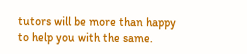tutors will be more than happy to help you with the same.